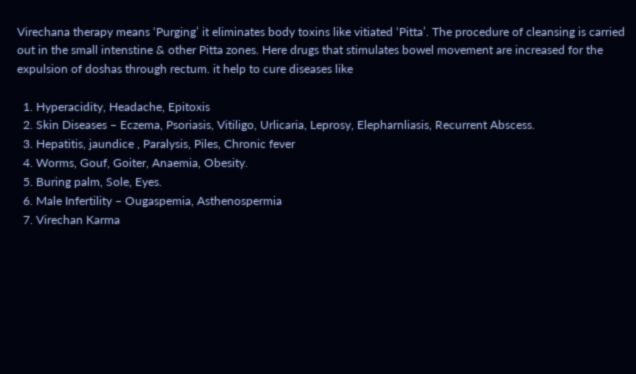Virechana therapy means ‘Purging’ it eliminates body toxins like vitiated ‘Pitta’. The procedure of cleansing is carried out in the small intenstine & other Pitta zones. Here drugs that stimulates bowel movement are increased for the expulsion of doshas through rectum. it help to cure diseases like

  1. Hyperacidity, Headache, Epitoxis
  2. Skin Diseases – Eczema, Psoriasis, Vitiligo, Urlicaria, Leprosy, Elepharnliasis, Recurrent Abscess.
  3. Hepatitis, jaundice , Paralysis, Piles, Chronic fever
  4. Worms, Gouf, Goiter, Anaemia, Obesity.
  5. Buring palm, Sole, Eyes.
  6. Male Infertility – Ougaspemia, Asthenospermia
  7. Virechan Karma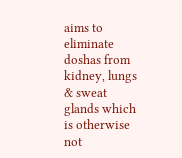aims to eliminate doshas from kidney, lungs & sweat glands which is otherwise not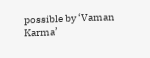possible by ‘Vaman Karma’